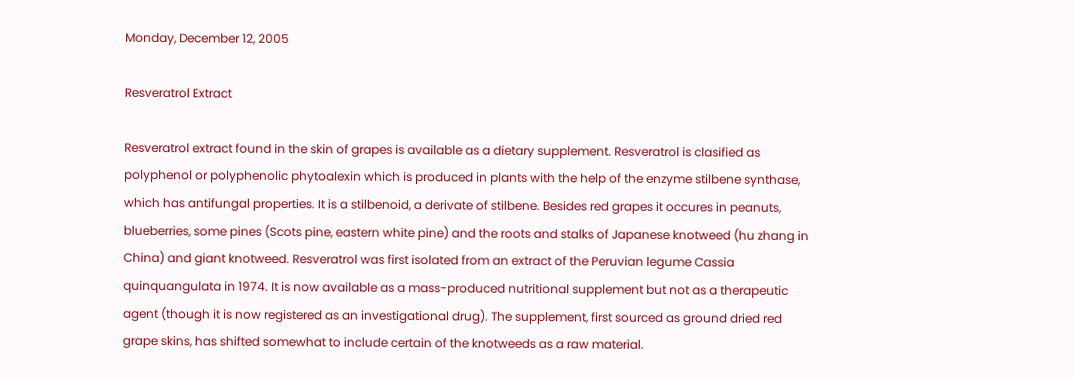Monday, December 12, 2005

Resveratrol Extract

Resveratrol extract found in the skin of grapes is available as a dietary supplement. Resveratrol is clasified as polyphenol or polyphenolic phytoalexin which is produced in plants with the help of the enzyme stilbene synthase, which has antifungal properties. It is a stilbenoid, a derivate of stilbene. Besides red grapes it occures in peanuts, blueberries, some pines (Scots pine, eastern white pine) and the roots and stalks of Japanese knotweed (hu zhang in China) and giant knotweed. Resveratrol was first isolated from an extract of the Peruvian legume Cassia quinquangulata in 1974. It is now available as a mass-produced nutritional supplement but not as a therapeutic agent (though it is now registered as an investigational drug). The supplement, first sourced as ground dried red grape skins, has shifted somewhat to include certain of the knotweeds as a raw material.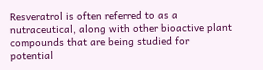Resveratrol is often referred to as a nutraceutical, along with other bioactive plant compounds that are being studied for potential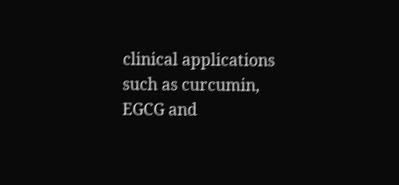clinical applications such as curcumin, EGCG and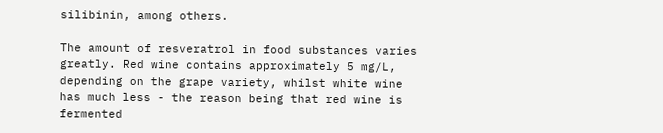silibinin, among others.

The amount of resveratrol in food substances varies greatly. Red wine contains approximately 5 mg/L, depending on the grape variety, whilst white wine has much less - the reason being that red wine is fermented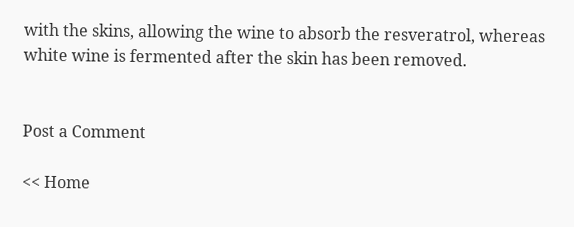with the skins, allowing the wine to absorb the resveratrol, whereas white wine is fermented after the skin has been removed.


Post a Comment

<< Home